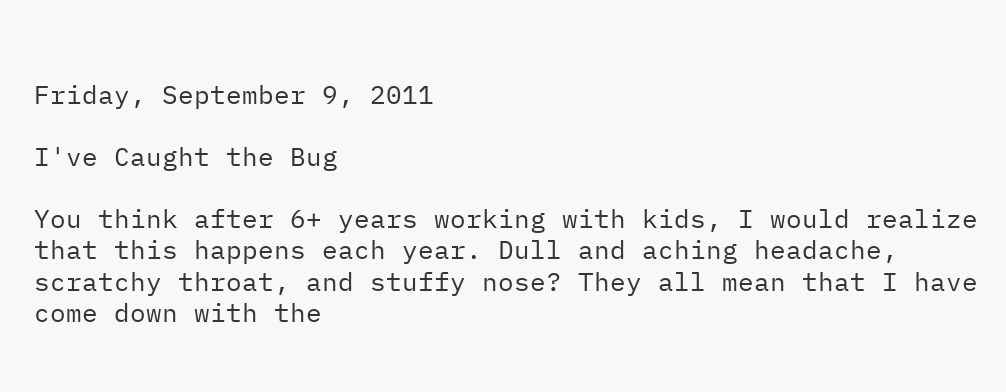Friday, September 9, 2011

I've Caught the Bug

You think after 6+ years working with kids, I would realize that this happens each year. Dull and aching headache, scratchy throat, and stuffy nose? They all mean that I have come down with the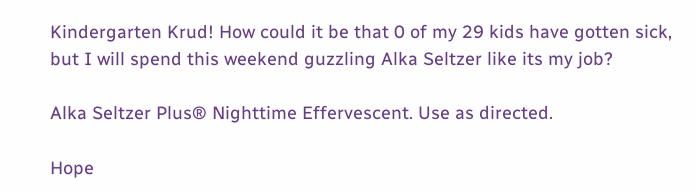Kindergarten Krud! How could it be that 0 of my 29 kids have gotten sick, but I will spend this weekend guzzling Alka Seltzer like its my job?

Alka Seltzer Plus® Nighttime Effervescent. Use as directed.

Hope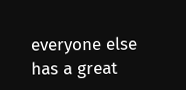everyone else has a great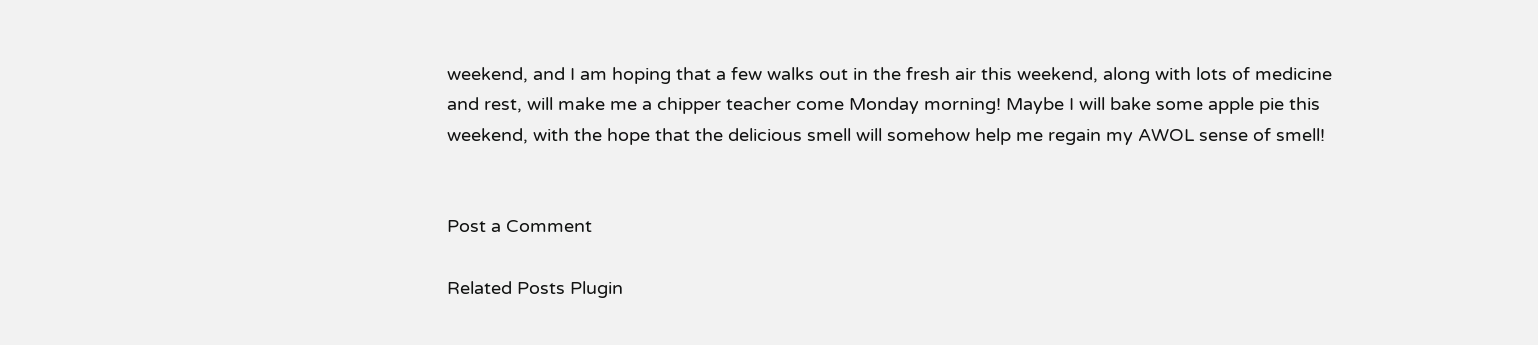weekend, and I am hoping that a few walks out in the fresh air this weekend, along with lots of medicine and rest, will make me a chipper teacher come Monday morning! Maybe I will bake some apple pie this weekend, with the hope that the delicious smell will somehow help me regain my AWOL sense of smell!


Post a Comment

Related Posts Plugin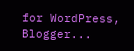for WordPress, Blogger...